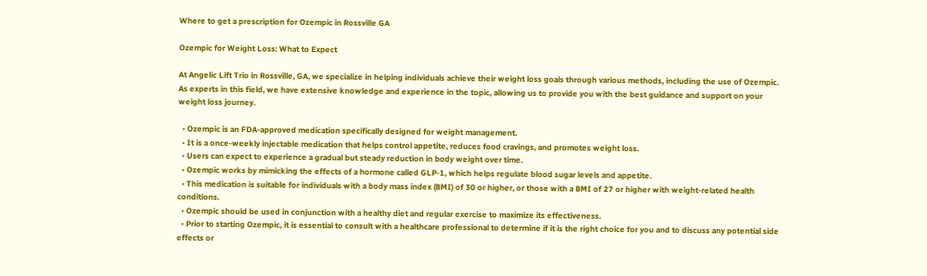Where to get a prescription for Ozempic in Rossville GA

Ozempic for Weight Loss: What to Expect

At Angelic Lift Trio in Rossville, GA, we specialize in helping individuals achieve their weight loss goals through various methods, including the use of Ozempic. As experts in this field, we have extensive knowledge and experience in the topic, allowing us to provide you with the best guidance and support on your weight loss journey.

  • Ozempic is an FDA-approved medication specifically designed for weight management.
  • It is a once-weekly injectable medication that helps control appetite, reduces food cravings, and promotes weight loss.
  • Users can expect to experience a gradual but steady reduction in body weight over time.
  • Ozempic works by mimicking the effects of a hormone called GLP-1, which helps regulate blood sugar levels and appetite.
  • This medication is suitable for individuals with a body mass index (BMI) of 30 or higher, or those with a BMI of 27 or higher with weight-related health conditions.
  • Ozempic should be used in conjunction with a healthy diet and regular exercise to maximize its effectiveness.
  • Prior to starting Ozempic, it is essential to consult with a healthcare professional to determine if it is the right choice for you and to discuss any potential side effects or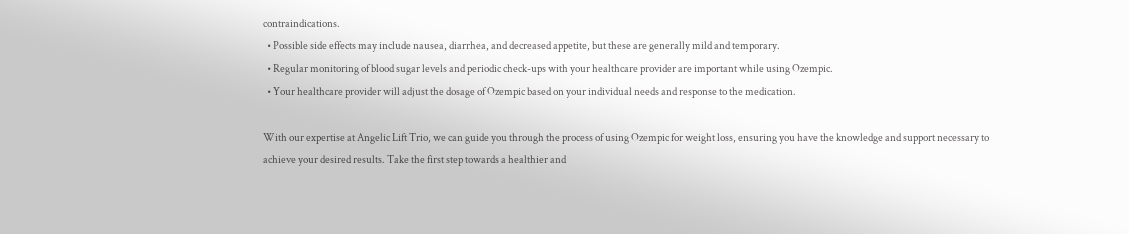contraindications.
  • Possible side effects may include nausea, diarrhea, and decreased appetite, but these are generally mild and temporary.
  • Regular monitoring of blood sugar levels and periodic check-ups with your healthcare provider are important while using Ozempic.
  • Your healthcare provider will adjust the dosage of Ozempic based on your individual needs and response to the medication.

With our expertise at Angelic Lift Trio, we can guide you through the process of using Ozempic for weight loss, ensuring you have the knowledge and support necessary to achieve your desired results. Take the first step towards a healthier and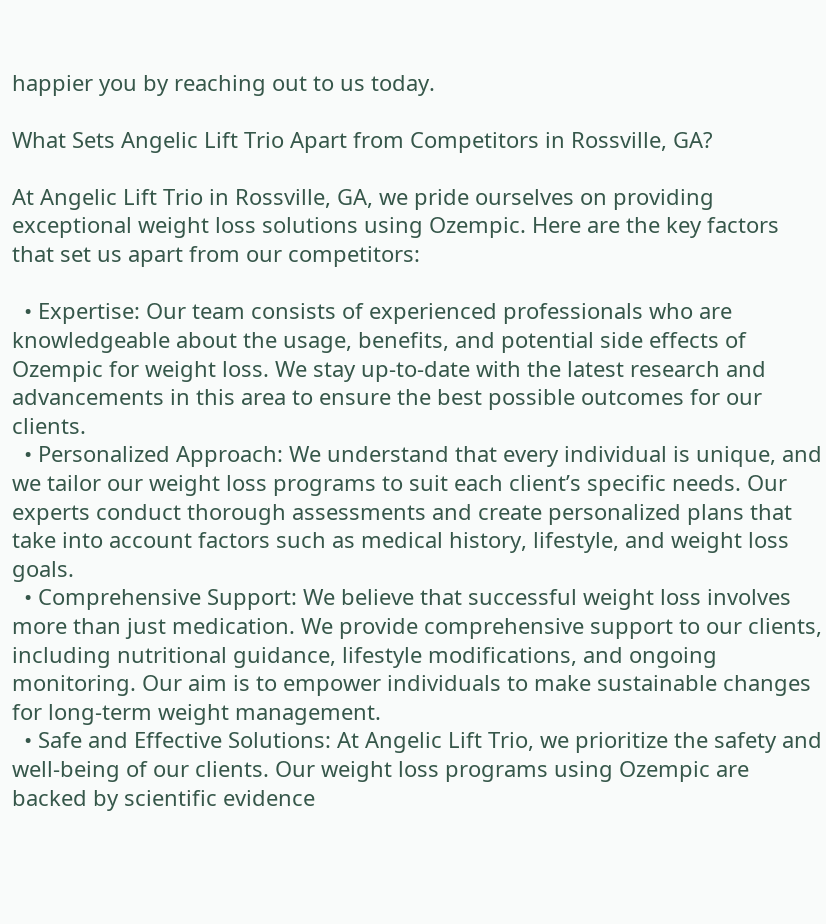happier you by reaching out to us today.

What Sets Angelic Lift Trio Apart from Competitors in Rossville, GA?

At Angelic Lift Trio in Rossville, GA, we pride ourselves on providing exceptional weight loss solutions using Ozempic. Here are the key factors that set us apart from our competitors:

  • Expertise: Our team consists of experienced professionals who are knowledgeable about the usage, benefits, and potential side effects of Ozempic for weight loss. We stay up-to-date with the latest research and advancements in this area to ensure the best possible outcomes for our clients.
  • Personalized Approach: We understand that every individual is unique, and we tailor our weight loss programs to suit each client’s specific needs. Our experts conduct thorough assessments and create personalized plans that take into account factors such as medical history, lifestyle, and weight loss goals.
  • Comprehensive Support: We believe that successful weight loss involves more than just medication. We provide comprehensive support to our clients, including nutritional guidance, lifestyle modifications, and ongoing monitoring. Our aim is to empower individuals to make sustainable changes for long-term weight management.
  • Safe and Effective Solutions: At Angelic Lift Trio, we prioritize the safety and well-being of our clients. Our weight loss programs using Ozempic are backed by scientific evidence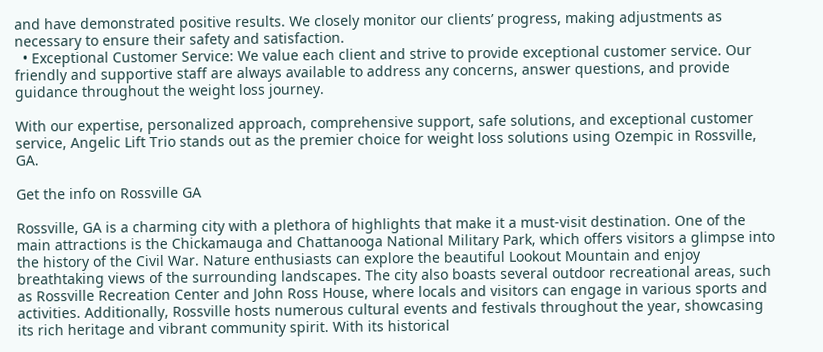and have demonstrated positive results. We closely monitor our clients’ progress, making adjustments as necessary to ensure their safety and satisfaction.
  • Exceptional Customer Service: We value each client and strive to provide exceptional customer service. Our friendly and supportive staff are always available to address any concerns, answer questions, and provide guidance throughout the weight loss journey.

With our expertise, personalized approach, comprehensive support, safe solutions, and exceptional customer service, Angelic Lift Trio stands out as the premier choice for weight loss solutions using Ozempic in Rossville, GA.

Get the info on Rossville GA

Rossville, GA is a charming city with a plethora of highlights that make it a must-visit destination. One of the main attractions is the Chickamauga and Chattanooga National Military Park, which offers visitors a glimpse into the history of the Civil War. Nature enthusiasts can explore the beautiful Lookout Mountain and enjoy breathtaking views of the surrounding landscapes. The city also boasts several outdoor recreational areas, such as Rossville Recreation Center and John Ross House, where locals and visitors can engage in various sports and activities. Additionally, Rossville hosts numerous cultural events and festivals throughout the year, showcasing its rich heritage and vibrant community spirit. With its historical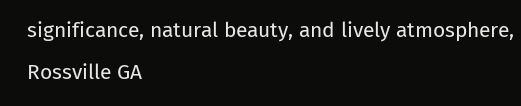significance, natural beauty, and lively atmosphere, Rossville GA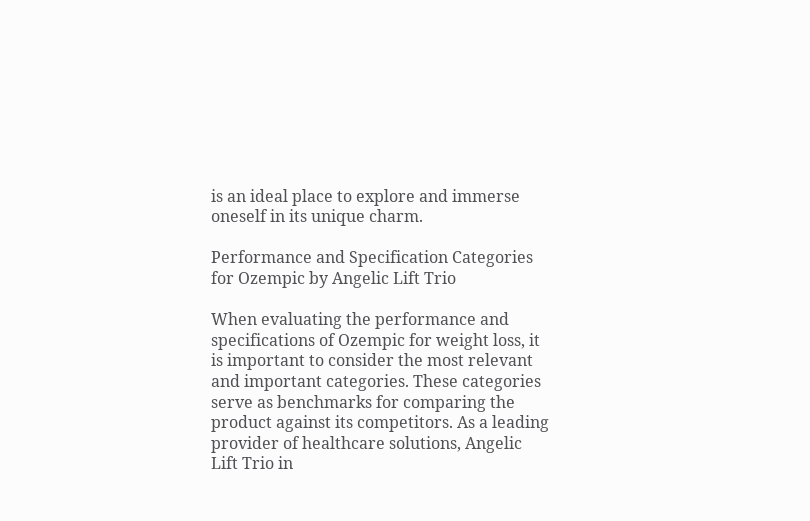is an ideal place to explore and immerse oneself in its unique charm.

Performance and Specification Categories for Ozempic by Angelic Lift Trio

When evaluating the performance and specifications of Ozempic for weight loss, it is important to consider the most relevant and important categories. These categories serve as benchmarks for comparing the product against its competitors. As a leading provider of healthcare solutions, Angelic Lift Trio in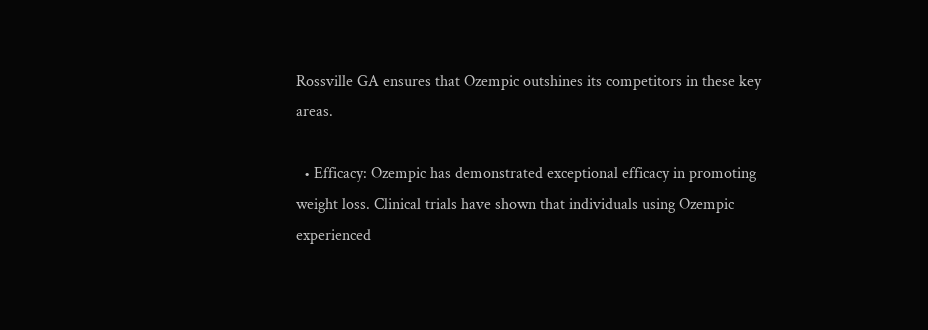Rossville GA ensures that Ozempic outshines its competitors in these key areas.

  • Efficacy: Ozempic has demonstrated exceptional efficacy in promoting weight loss. Clinical trials have shown that individuals using Ozempic experienced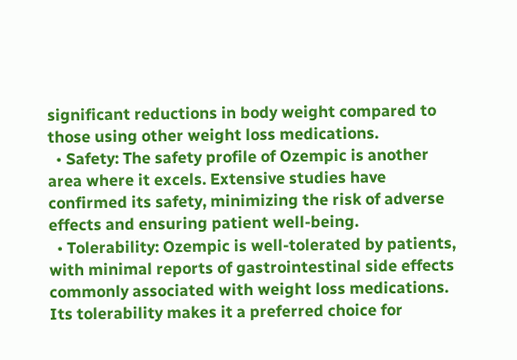significant reductions in body weight compared to those using other weight loss medications.
  • Safety: The safety profile of Ozempic is another area where it excels. Extensive studies have confirmed its safety, minimizing the risk of adverse effects and ensuring patient well-being.
  • Tolerability: Ozempic is well-tolerated by patients, with minimal reports of gastrointestinal side effects commonly associated with weight loss medications. Its tolerability makes it a preferred choice for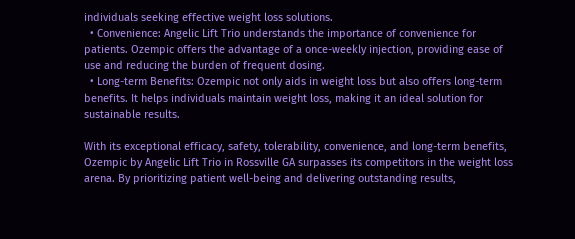individuals seeking effective weight loss solutions.
  • Convenience: Angelic Lift Trio understands the importance of convenience for patients. Ozempic offers the advantage of a once-weekly injection, providing ease of use and reducing the burden of frequent dosing.
  • Long-term Benefits: Ozempic not only aids in weight loss but also offers long-term benefits. It helps individuals maintain weight loss, making it an ideal solution for sustainable results.

With its exceptional efficacy, safety, tolerability, convenience, and long-term benefits, Ozempic by Angelic Lift Trio in Rossville GA surpasses its competitors in the weight loss arena. By prioritizing patient well-being and delivering outstanding results,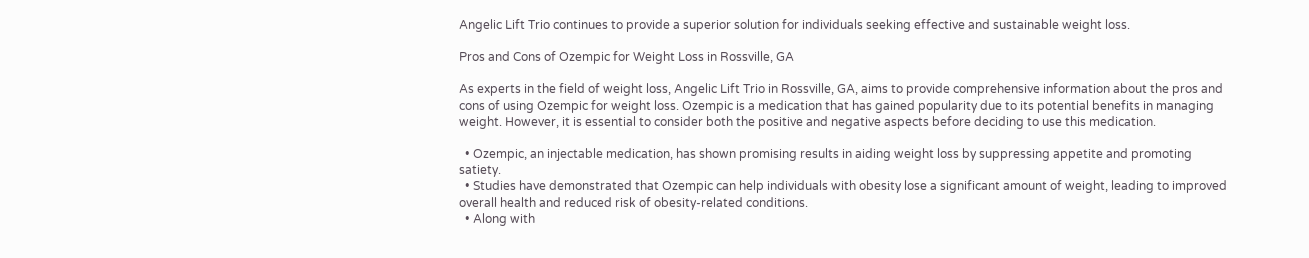Angelic Lift Trio continues to provide a superior solution for individuals seeking effective and sustainable weight loss.

Pros and Cons of Ozempic for Weight Loss in Rossville, GA

As experts in the field of weight loss, Angelic Lift Trio in Rossville, GA, aims to provide comprehensive information about the pros and cons of using Ozempic for weight loss. Ozempic is a medication that has gained popularity due to its potential benefits in managing weight. However, it is essential to consider both the positive and negative aspects before deciding to use this medication.

  • Ozempic, an injectable medication, has shown promising results in aiding weight loss by suppressing appetite and promoting satiety.
  • Studies have demonstrated that Ozempic can help individuals with obesity lose a significant amount of weight, leading to improved overall health and reduced risk of obesity-related conditions.
  • Along with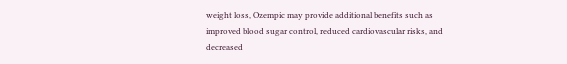weight loss, Ozempic may provide additional benefits such as improved blood sugar control, reduced cardiovascular risks, and decreased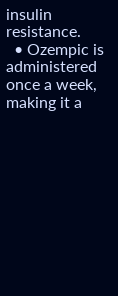insulin resistance.
  • Ozempic is administered once a week, making it a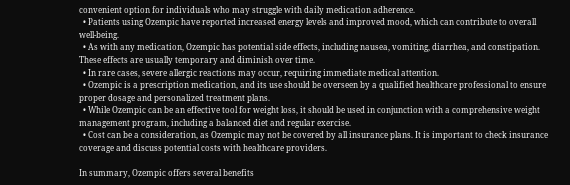convenient option for individuals who may struggle with daily medication adherence.
  • Patients using Ozempic have reported increased energy levels and improved mood, which can contribute to overall well-being.
  • As with any medication, Ozempic has potential side effects, including nausea, vomiting, diarrhea, and constipation. These effects are usually temporary and diminish over time.
  • In rare cases, severe allergic reactions may occur, requiring immediate medical attention.
  • Ozempic is a prescription medication, and its use should be overseen by a qualified healthcare professional to ensure proper dosage and personalized treatment plans.
  • While Ozempic can be an effective tool for weight loss, it should be used in conjunction with a comprehensive weight management program, including a balanced diet and regular exercise.
  • Cost can be a consideration, as Ozempic may not be covered by all insurance plans. It is important to check insurance coverage and discuss potential costs with healthcare providers.

In summary, Ozempic offers several benefits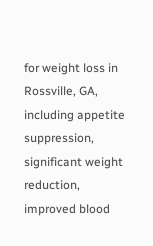for weight loss in Rossville, GA, including appetite suppression, significant weight reduction, improved blood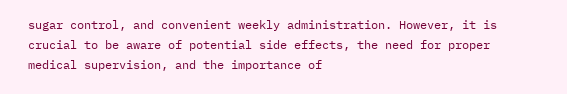sugar control, and convenient weekly administration. However, it is crucial to be aware of potential side effects, the need for proper medical supervision, and the importance of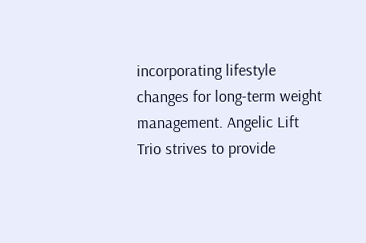incorporating lifestyle changes for long-term weight management. Angelic Lift Trio strives to provide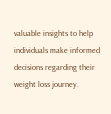valuable insights to help individuals make informed decisions regarding their weight loss journey.